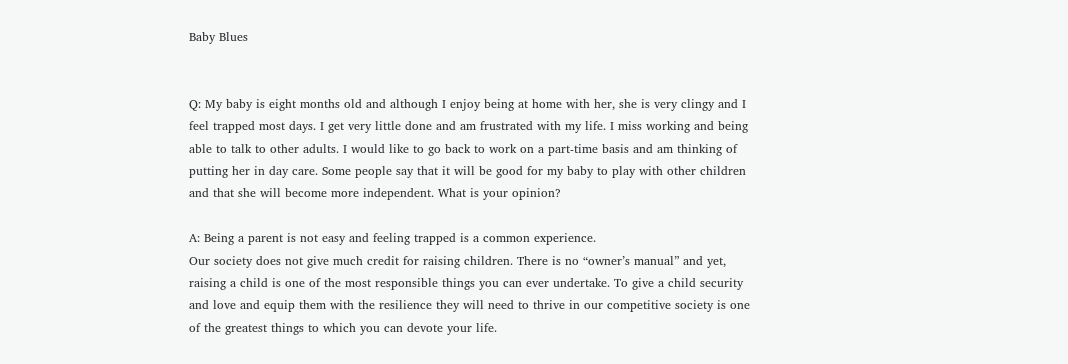Baby Blues


Q: My baby is eight months old and although I enjoy being at home with her, she is very clingy and I feel trapped most days. I get very little done and am frustrated with my life. I miss working and being able to talk to other adults. I would like to go back to work on a part-time basis and am thinking of putting her in day care. Some people say that it will be good for my baby to play with other children and that she will become more independent. What is your opinion?

A: Being a parent is not easy and feeling trapped is a common experience.
Our society does not give much credit for raising children. There is no “owner’s manual” and yet, raising a child is one of the most responsible things you can ever undertake. To give a child security and love and equip them with the resilience they will need to thrive in our competitive society is one of the greatest things to which you can devote your life.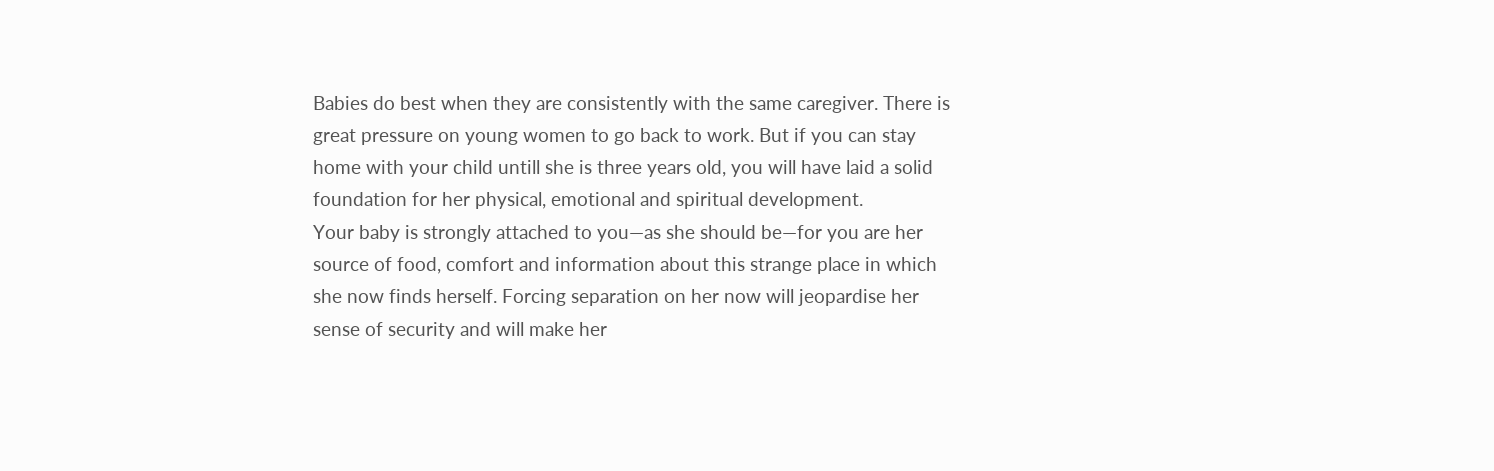Babies do best when they are consistently with the same caregiver. There is great pressure on young women to go back to work. But if you can stay home with your child untill she is three years old, you will have laid a solid foundation for her physical, emotional and spiritual development.
Your baby is strongly attached to you—as she should be—for you are her source of food, comfort and information about this strange place in which she now finds herself. Forcing separation on her now will jeopardise her sense of security and will make her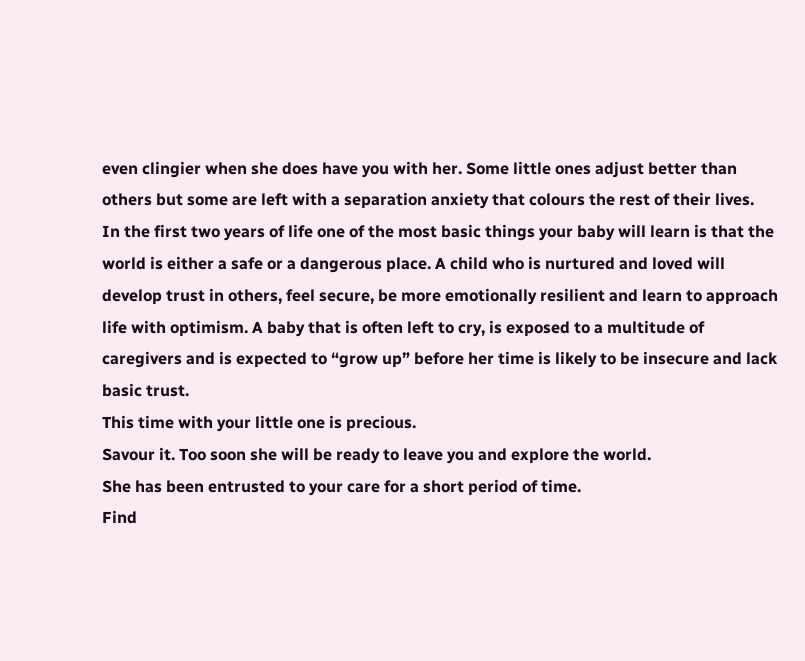even clingier when she does have you with her. Some little ones adjust better than others but some are left with a separation anxiety that colours the rest of their lives.
In the first two years of life one of the most basic things your baby will learn is that the world is either a safe or a dangerous place. A child who is nurtured and loved will develop trust in others, feel secure, be more emotionally resilient and learn to approach life with optimism. A baby that is often left to cry, is exposed to a multitude of caregivers and is expected to “grow up” before her time is likely to be insecure and lack basic trust.
This time with your little one is precious.
Savour it. Too soon she will be ready to leave you and explore the world.
She has been entrusted to your care for a short period of time.
Find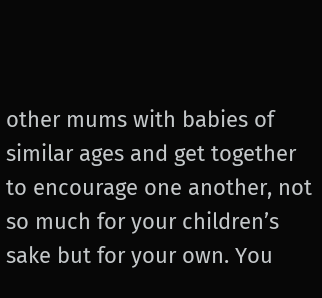other mums with babies of similar ages and get together to encourage one another, not so much for your children’s sake but for your own. You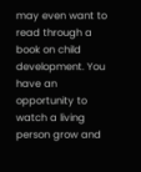may even want to read through a book on child development. You have an opportunity to watch a living person grow and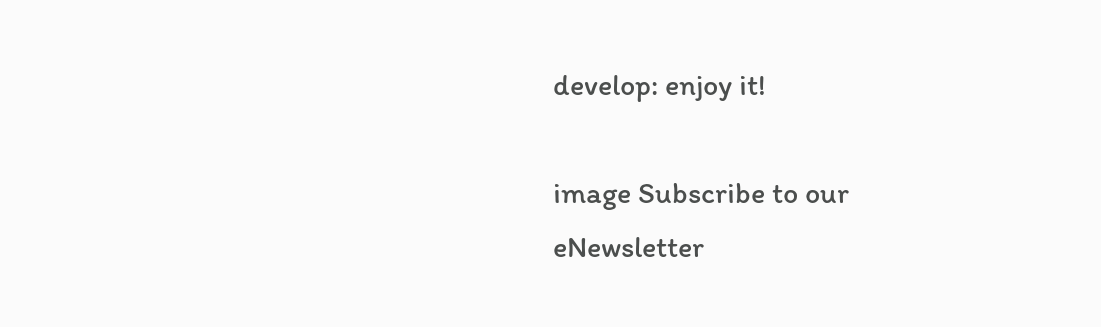develop: enjoy it!

image Subscribe to our eNewsletter